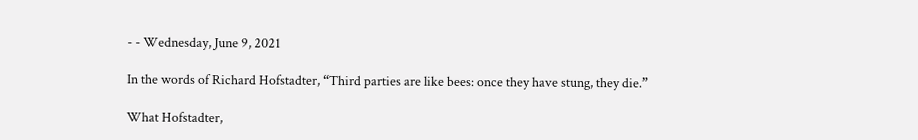- - Wednesday, June 9, 2021

In the words of Richard Hofstadter, “Third parties are like bees: once they have stung, they die.”

What Hofstadter,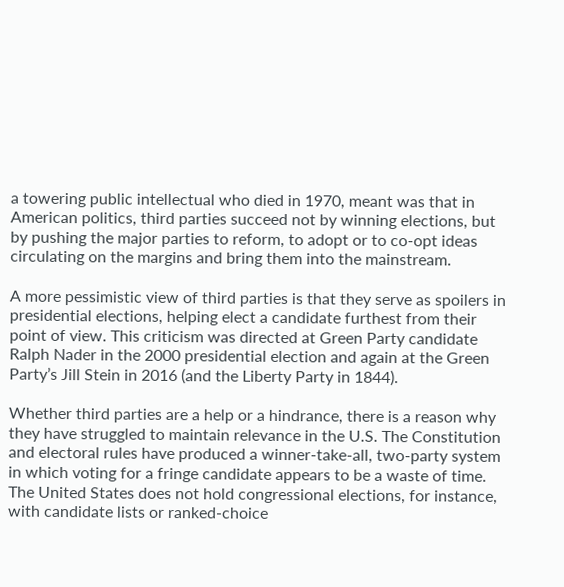a towering public intellectual who died in 1970, meant was that in American politics, third parties succeed not by winning elections, but by pushing the major parties to reform, to adopt or to co-opt ideas circulating on the margins and bring them into the mainstream.

A more pessimistic view of third parties is that they serve as spoilers in presidential elections, helping elect a candidate furthest from their point of view. This criticism was directed at Green Party candidate Ralph Nader in the 2000 presidential election and again at the Green Party’s Jill Stein in 2016 (and the Liberty Party in 1844).

Whether third parties are a help or a hindrance, there is a reason why they have struggled to maintain relevance in the U.S. The Constitution and electoral rules have produced a winner-take-all, two-party system in which voting for a fringe candidate appears to be a waste of time. The United States does not hold congressional elections, for instance, with candidate lists or ranked-choice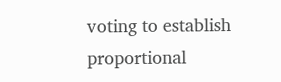voting to establish proportional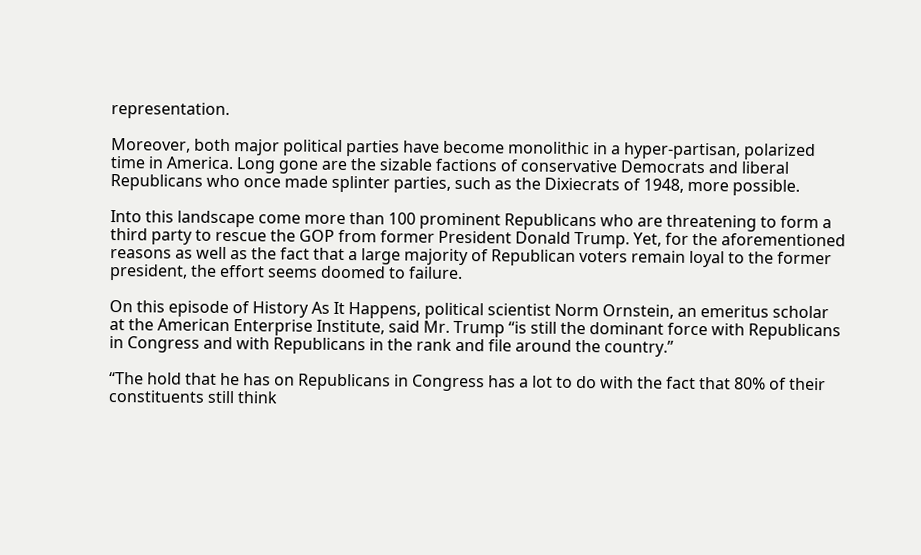representation.

Moreover, both major political parties have become monolithic in a hyper-partisan, polarized time in America. Long gone are the sizable factions of conservative Democrats and liberal Republicans who once made splinter parties, such as the Dixiecrats of 1948, more possible.

Into this landscape come more than 100 prominent Republicans who are threatening to form a third party to rescue the GOP from former President Donald Trump. Yet, for the aforementioned reasons as well as the fact that a large majority of Republican voters remain loyal to the former president, the effort seems doomed to failure.

On this episode of History As It Happens, political scientist Norm Ornstein, an emeritus scholar at the American Enterprise Institute, said Mr. Trump “is still the dominant force with Republicans in Congress and with Republicans in the rank and file around the country.”

“The hold that he has on Republicans in Congress has a lot to do with the fact that 80% of their constituents still think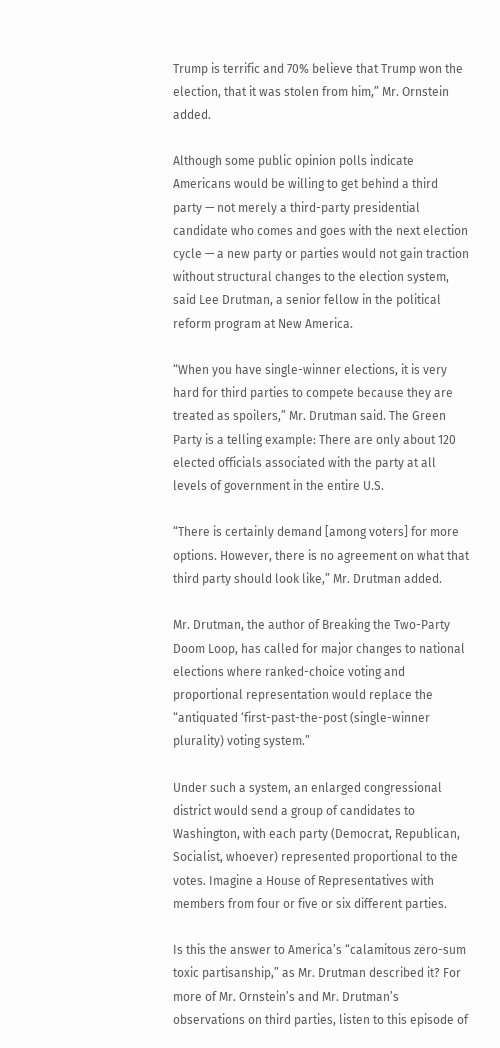Trump is terrific and 70% believe that Trump won the election, that it was stolen from him,” Mr. Ornstein added.

Although some public opinion polls indicate Americans would be willing to get behind a third party — not merely a third-party presidential candidate who comes and goes with the next election cycle — a new party or parties would not gain traction without structural changes to the election system, said Lee Drutman, a senior fellow in the political reform program at New America.

“When you have single-winner elections, it is very hard for third parties to compete because they are treated as spoilers,” Mr. Drutman said. The Green Party is a telling example: There are only about 120 elected officials associated with the party at all levels of government in the entire U.S.

“There is certainly demand [among voters] for more options. However, there is no agreement on what that third party should look like,” Mr. Drutman added.

Mr. Drutman, the author of Breaking the Two-Party Doom Loop, has called for major changes to national elections where ranked-choice voting and proportional representation would replace the “antiquated ‘first-past-the-post (single-winner plurality) voting system.”

Under such a system, an enlarged congressional district would send a group of candidates to Washington, with each party (Democrat, Republican, Socialist, whoever) represented proportional to the votes. Imagine a House of Representatives with members from four or five or six different parties.

Is this the answer to America’s “calamitous zero-sum toxic partisanship,” as Mr. Drutman described it? For more of Mr. Ornstein’s and Mr. Drutman’s observations on third parties, listen to this episode of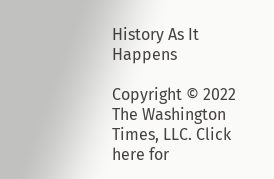History As It Happens

Copyright © 2022 The Washington Times, LLC. Click here for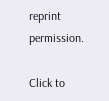reprint permission.

Click to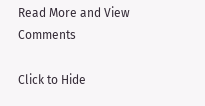Read More and View Comments

Click to Hide